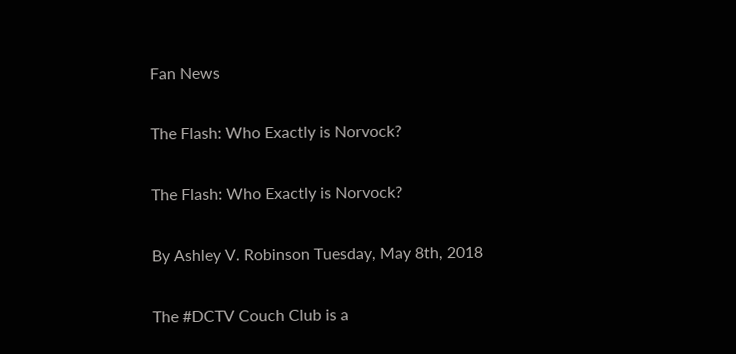Fan News

The Flash: Who Exactly is Norvock?

The Flash: Who Exactly is Norvock?

By Ashley V. Robinson Tuesday, May 8th, 2018

The #DCTV Couch Club is a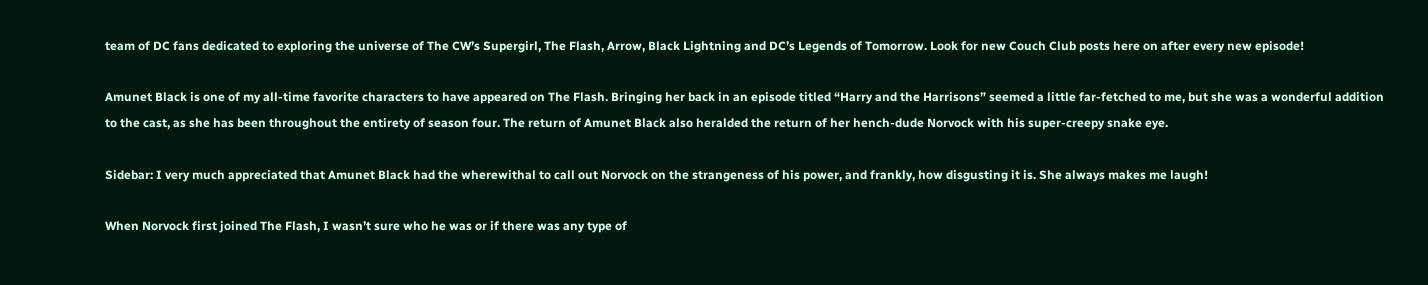team of DC fans dedicated to exploring the universe of The CW’s Supergirl, The Flash, Arrow, Black Lightning and DC’s Legends of Tomorrow. Look for new Couch Club posts here on after every new episode!

Amunet Black is one of my all-time favorite characters to have appeared on The Flash. Bringing her back in an episode titled “Harry and the Harrisons” seemed a little far-fetched to me, but she was a wonderful addition to the cast, as she has been throughout the entirety of season four. The return of Amunet Black also heralded the return of her hench-dude Norvock with his super-creepy snake eye.

Sidebar: I very much appreciated that Amunet Black had the wherewithal to call out Norvock on the strangeness of his power, and frankly, how disgusting it is. She always makes me laugh!

When Norvock first joined The Flash, I wasn’t sure who he was or if there was any type of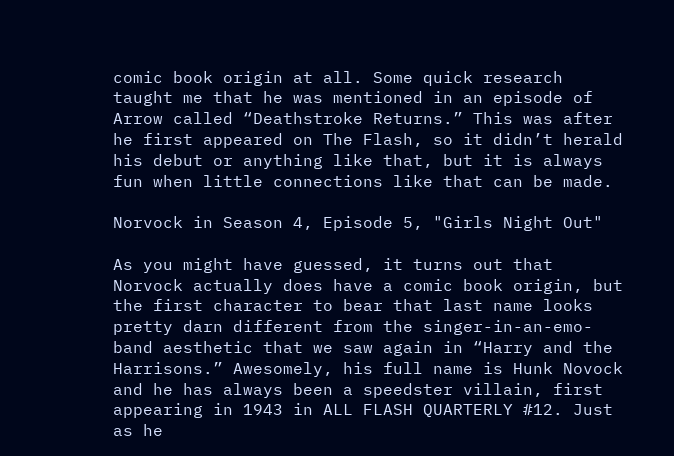comic book origin at all. Some quick research taught me that he was mentioned in an episode of Arrow called “Deathstroke Returns.” This was after he first appeared on The Flash, so it didn’t herald his debut or anything like that, but it is always fun when little connections like that can be made.

Norvock in Season 4, Episode 5, "Girls Night Out"

As you might have guessed, it turns out that Norvock actually does have a comic book origin, but the first character to bear that last name looks pretty darn different from the singer-in-an-emo-band aesthetic that we saw again in “Harry and the Harrisons.” Awesomely, his full name is Hunk Novock and he has always been a speedster villain, first appearing in 1943 in ALL FLASH QUARTERLY #12. Just as he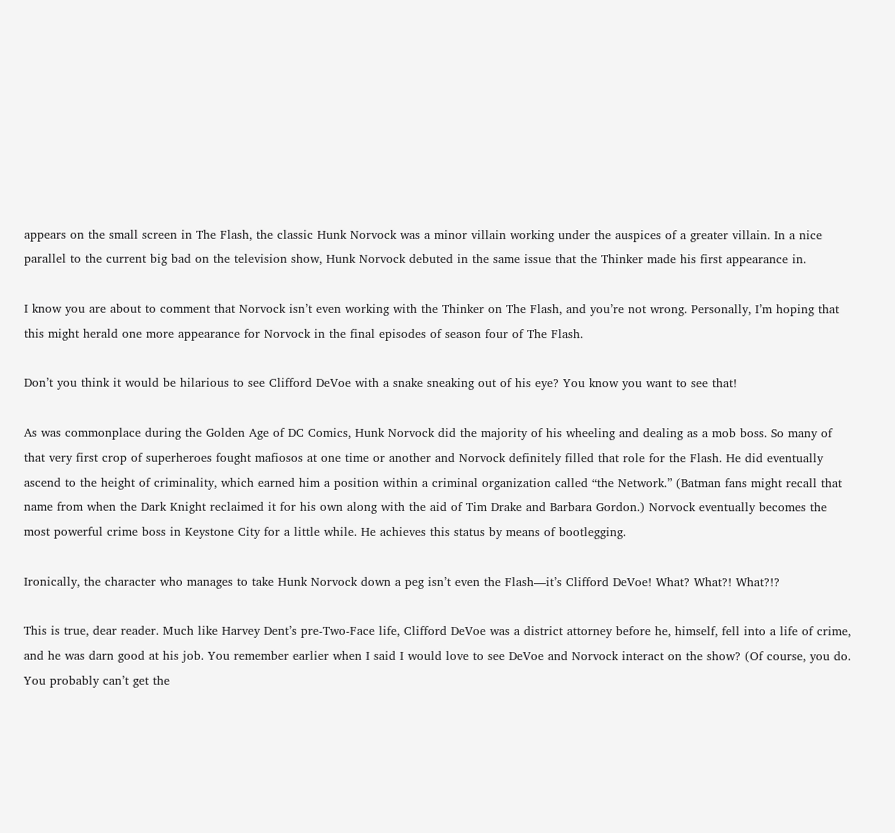appears on the small screen in The Flash, the classic Hunk Norvock was a minor villain working under the auspices of a greater villain. In a nice parallel to the current big bad on the television show, Hunk Norvock debuted in the same issue that the Thinker made his first appearance in.

I know you are about to comment that Norvock isn’t even working with the Thinker on The Flash, and you’re not wrong. Personally, I’m hoping that this might herald one more appearance for Norvock in the final episodes of season four of The Flash.

Don’t you think it would be hilarious to see Clifford DeVoe with a snake sneaking out of his eye? You know you want to see that!

As was commonplace during the Golden Age of DC Comics, Hunk Norvock did the majority of his wheeling and dealing as a mob boss. So many of that very first crop of superheroes fought mafiosos at one time or another and Norvock definitely filled that role for the Flash. He did eventually ascend to the height of criminality, which earned him a position within a criminal organization called “the Network.” (Batman fans might recall that name from when the Dark Knight reclaimed it for his own along with the aid of Tim Drake and Barbara Gordon.) Norvock eventually becomes the most powerful crime boss in Keystone City for a little while. He achieves this status by means of bootlegging.

Ironically, the character who manages to take Hunk Norvock down a peg isn’t even the Flash—it’s Clifford DeVoe! What? What?! What?!?

This is true, dear reader. Much like Harvey Dent’s pre-Two-Face life, Clifford DeVoe was a district attorney before he, himself, fell into a life of crime, and he was darn good at his job. You remember earlier when I said I would love to see DeVoe and Norvock interact on the show? (Of course, you do. You probably can’t get the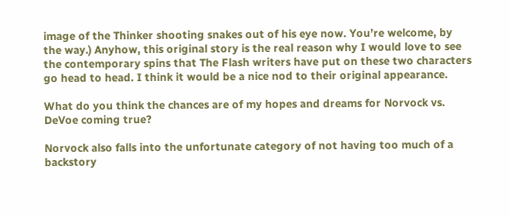image of the Thinker shooting snakes out of his eye now. You’re welcome, by the way.) Anyhow, this original story is the real reason why I would love to see the contemporary spins that The Flash writers have put on these two characters go head to head. I think it would be a nice nod to their original appearance.

What do you think the chances are of my hopes and dreams for Norvock vs. DeVoe coming true?

Norvock also falls into the unfortunate category of not having too much of a backstory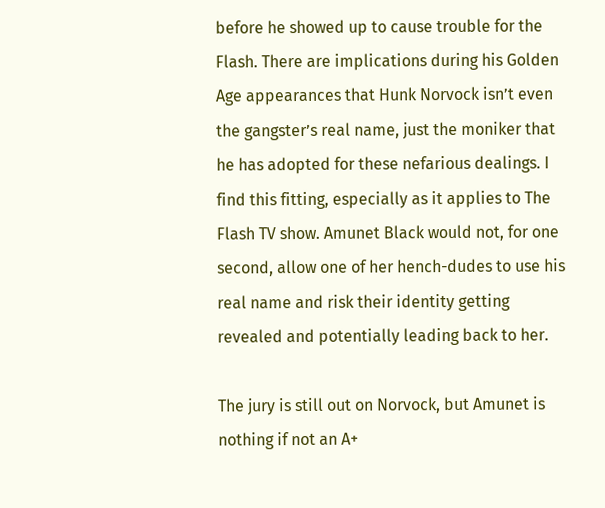before he showed up to cause trouble for the Flash. There are implications during his Golden Age appearances that Hunk Norvock isn’t even the gangster’s real name, just the moniker that he has adopted for these nefarious dealings. I find this fitting, especially as it applies to The Flash TV show. Amunet Black would not, for one second, allow one of her hench-dudes to use his real name and risk their identity getting revealed and potentially leading back to her.

The jury is still out on Norvock, but Amunet is nothing if not an A+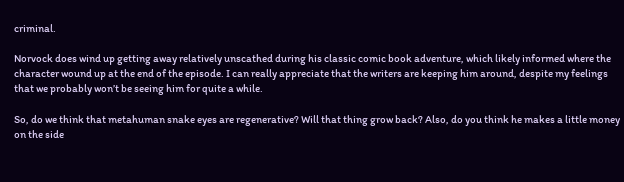criminal.

Norvock does wind up getting away relatively unscathed during his classic comic book adventure, which likely informed where the character wound up at the end of the episode. I can really appreciate that the writers are keeping him around, despite my feelings that we probably won’t be seeing him for quite a while.

So, do we think that metahuman snake eyes are regenerative? Will that thing grow back? Also, do you think he makes a little money on the side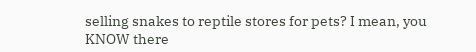selling snakes to reptile stores for pets? I mean, you KNOW there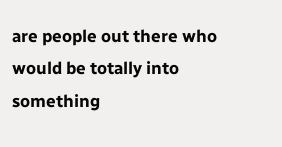are people out there who would be totally into something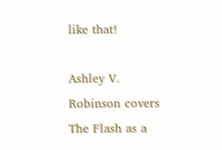like that!

Ashley V. Robinson covers The Flash as a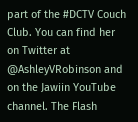part of the #DCTV Couch Club. You can find her on Twitter at @AshleyVRobinson and on the Jawiin YouTube channel. The Flash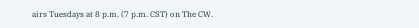airs Tuesdays at 8 p.m. (7 p.m. CST) on The CW.